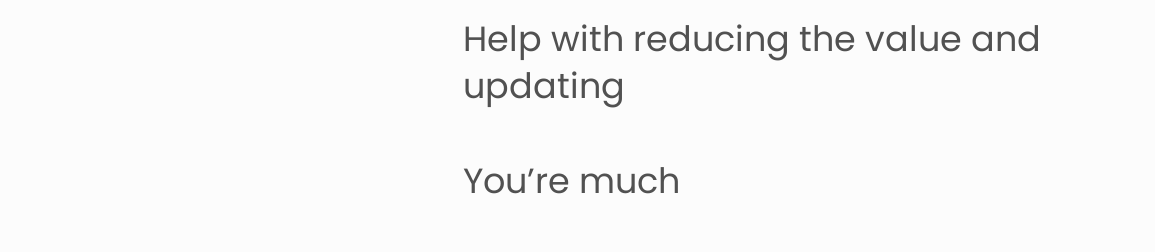Help with reducing the value and updating

You’re much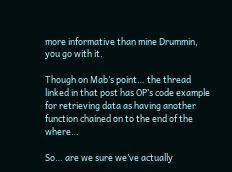more informative than mine Drummin, you go with it.

Though on Mab’s point… the thread linked in that post has OP’s code example for retrieving data as having another function chained on to the end of the where…

So… are we sure we’ve actually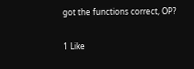got the functions correct, OP?

1 Like